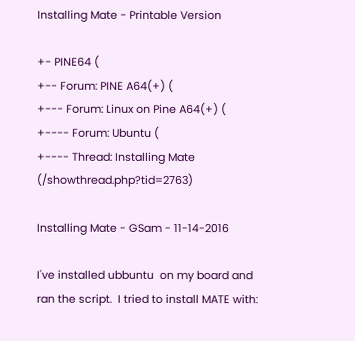Installing Mate - Printable Version

+- PINE64 (
+-- Forum: PINE A64(+) (
+--- Forum: Linux on Pine A64(+) (
+---- Forum: Ubuntu (
+---- Thread: Installing Mate (/showthread.php?tid=2763)

Installing Mate - GSam - 11-14-2016

I've installed ubbuntu  on my board and ran the script.  I tried to install MATE with: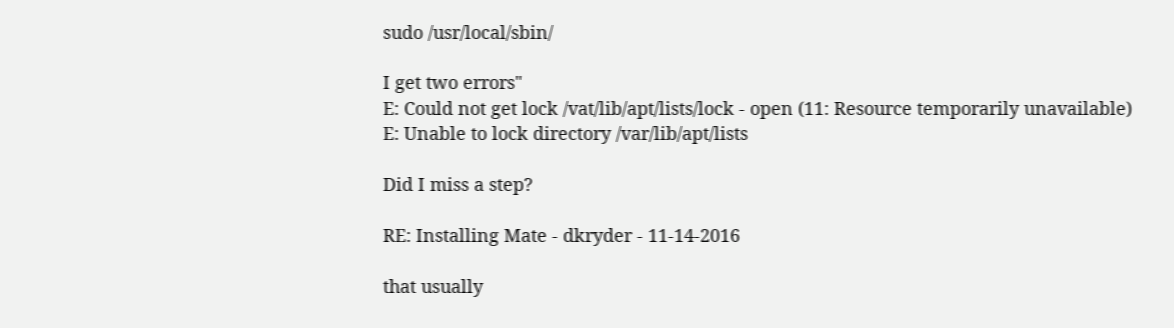sudo /usr/local/sbin/

I get two errors"
E: Could not get lock /vat/lib/apt/lists/lock - open (11: Resource temporarily unavailable)
E: Unable to lock directory /var/lib/apt/lists

Did I miss a step?

RE: Installing Mate - dkryder - 11-14-2016

that usually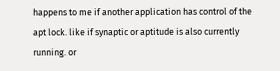happens to me if another application has control of the apt lock. like if synaptic or aptitude is also currently running. or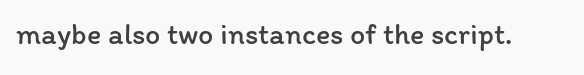maybe also two instances of the script.